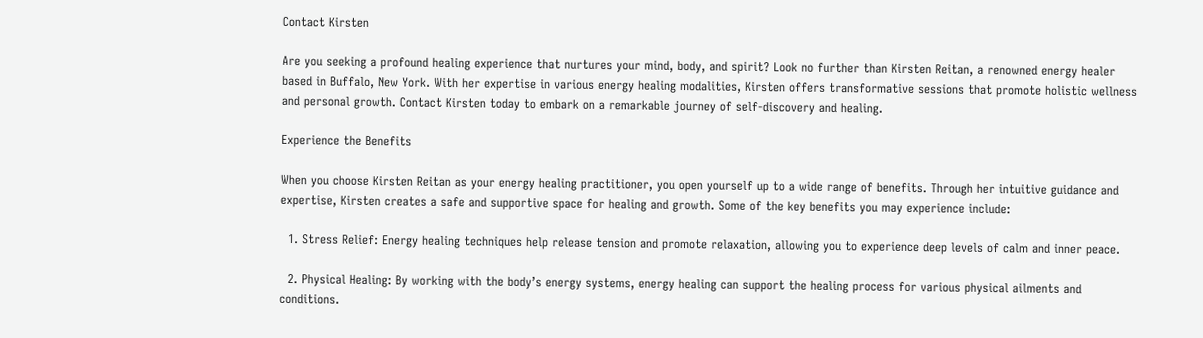Contact Kirsten

Are you seeking a profound healing experience that nurtures your mind, body, and spirit? Look no further than Kirsten Reitan, a renowned energy healer based in Buffalo, New York. With her expertise in various energy healing modalities, Kirsten offers transformative sessions that promote holistic wellness and personal growth. Contact Kirsten today to embark on a remarkable journey of self-discovery and healing.

Experience the Benefits

When you choose Kirsten Reitan as your energy healing practitioner, you open yourself up to a wide range of benefits. Through her intuitive guidance and expertise, Kirsten creates a safe and supportive space for healing and growth. Some of the key benefits you may experience include:

  1. Stress Relief: Energy healing techniques help release tension and promote relaxation, allowing you to experience deep levels of calm and inner peace.

  2. Physical Healing: By working with the body’s energy systems, energy healing can support the healing process for various physical ailments and conditions.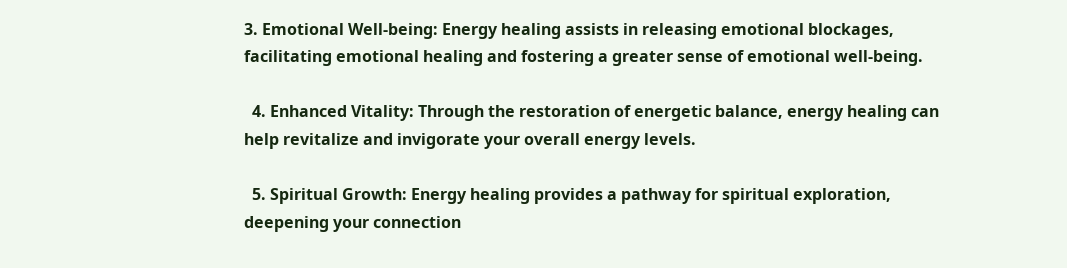3. Emotional Well-being: Energy healing assists in releasing emotional blockages, facilitating emotional healing and fostering a greater sense of emotional well-being.

  4. Enhanced Vitality: Through the restoration of energetic balance, energy healing can help revitalize and invigorate your overall energy levels.

  5. Spiritual Growth: Energy healing provides a pathway for spiritual exploration, deepening your connection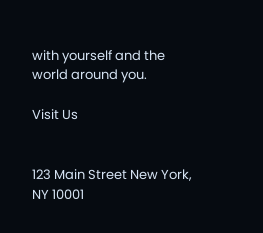with yourself and the world around you.

Visit Us


123 Main Street New York, NY 10001